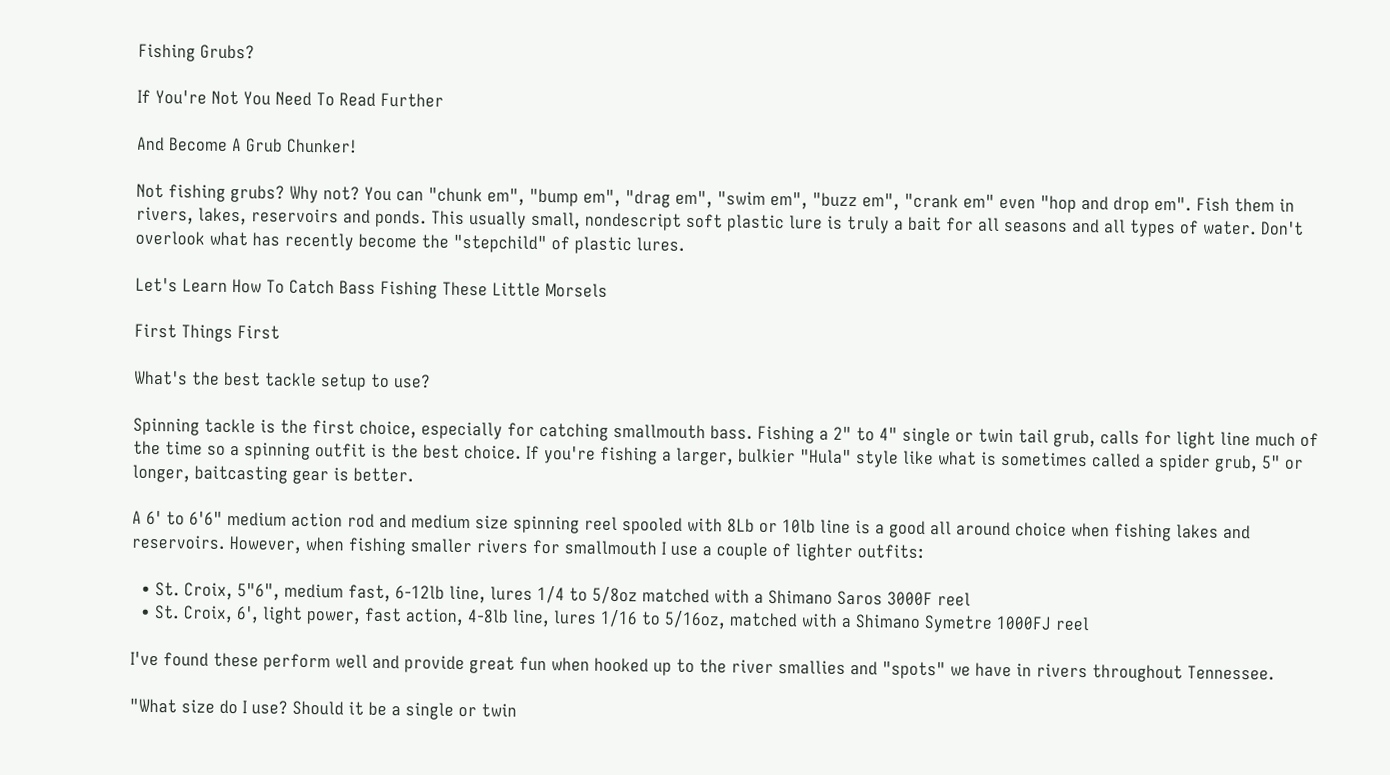Fishing Grubs?

If You're Not You Need To Read Further

And Become A Grub Chunker!

Not fishing grubs? Why not? You can "chunk em", "bump em", "drag em", "swim em", "buzz em", "crank em" even "hop and drop em". Fish them in rivers, lakes, reservoirs and ponds. This usually small, nondescript soft plastic lure is truly a bait for all seasons and all types of water. Don't overlook what has recently become the "stepchild" of plastic lures.

Let's Learn How To Catch Bass Fishing These Little Morsels

First Things First

What's the best tackle setup to use?

Spinning tackle is the first choice, especially for catching smallmouth bass. Fishing a 2" to 4" single or twin tail grub, calls for light line much of the time so a spinning outfit is the best choice. If you're fishing a larger, bulkier "Hula" style like what is sometimes called a spider grub, 5" or longer, baitcasting gear is better.

A 6' to 6'6" medium action rod and medium size spinning reel spooled with 8Lb or 10lb line is a good all around choice when fishing lakes and reservoirs. However, when fishing smaller rivers for smallmouth I use a couple of lighter outfits:

  • St. Croix, 5"6", medium fast, 6-12lb line, lures 1/4 to 5/8oz matched with a Shimano Saros 3000F reel
  • St. Croix, 6', light power, fast action, 4-8lb line, lures 1/16 to 5/16oz, matched with a Shimano Symetre 1000FJ reel

I've found these perform well and provide great fun when hooked up to the river smallies and "spots" we have in rivers throughout Tennessee.

"What size do I use? Should it be a single or twin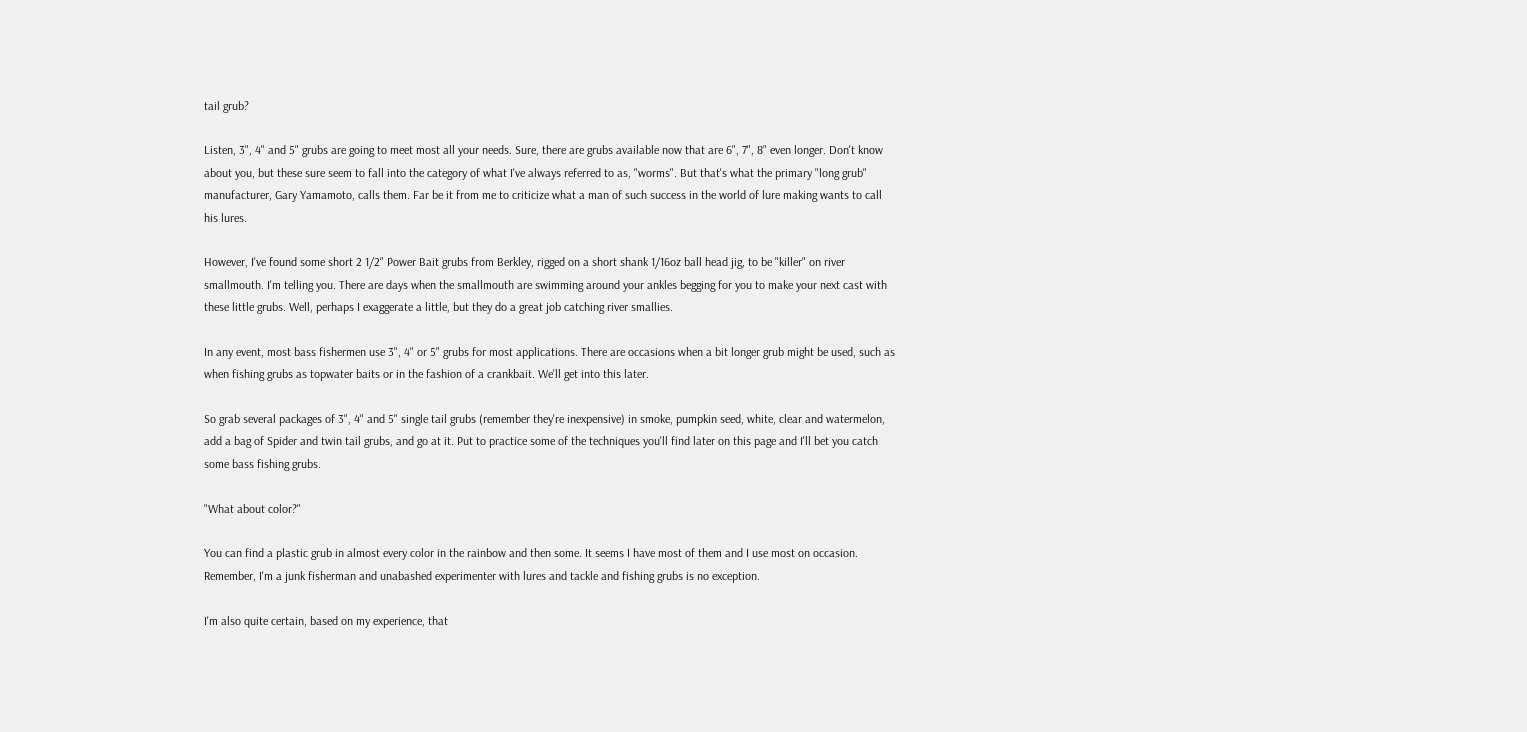tail grub?

Listen, 3", 4" and 5" grubs are going to meet most all your needs. Sure, there are grubs available now that are 6", 7", 8" even longer. Don't know about you, but these sure seem to fall into the category of what I've always referred to as, "worms". But that's what the primary "long grub" manufacturer, Gary Yamamoto, calls them. Far be it from me to criticize what a man of such success in the world of lure making wants to call his lures.

However, I've found some short 2 1/2" Power Bait grubs from Berkley, rigged on a short shank 1/16oz ball head jig, to be "killer" on river smallmouth. I'm telling you. There are days when the smallmouth are swimming around your ankles begging for you to make your next cast with these little grubs. Well, perhaps I exaggerate a little, but they do a great job catching river smallies.

In any event, most bass fishermen use 3", 4" or 5" grubs for most applications. There are occasions when a bit longer grub might be used, such as when fishing grubs as topwater baits or in the fashion of a crankbait. We'll get into this later.

So grab several packages of 3", 4" and 5" single tail grubs (remember they're inexpensive) in smoke, pumpkin seed, white, clear and watermelon, add a bag of Spider and twin tail grubs, and go at it. Put to practice some of the techniques you'll find later on this page and I'll bet you catch some bass fishing grubs.

"What about color?"

You can find a plastic grub in almost every color in the rainbow and then some. It seems I have most of them and I use most on occasion. Remember, I'm a junk fisherman and unabashed experimenter with lures and tackle and fishing grubs is no exception.

I'm also quite certain, based on my experience, that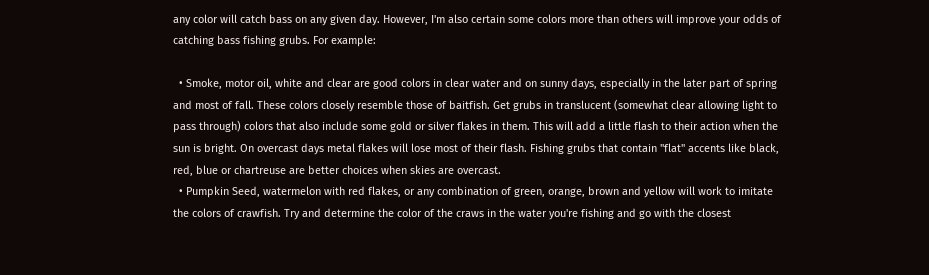any color will catch bass on any given day. However, I'm also certain some colors more than others will improve your odds of catching bass fishing grubs. For example:

  • Smoke, motor oil, white and clear are good colors in clear water and on sunny days, especially in the later part of spring and most of fall. These colors closely resemble those of baitfish. Get grubs in translucent (somewhat clear allowing light to pass through) colors that also include some gold or silver flakes in them. This will add a little flash to their action when the sun is bright. On overcast days metal flakes will lose most of their flash. Fishing grubs that contain "flat" accents like black, red, blue or chartreuse are better choices when skies are overcast.
  • Pumpkin Seed, watermelon with red flakes, or any combination of green, orange, brown and yellow will work to imitate the colors of crawfish. Try and determine the color of the craws in the water you're fishing and go with the closest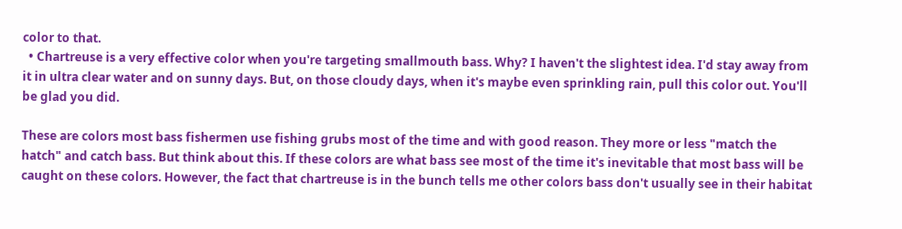color to that.
  • Chartreuse is a very effective color when you're targeting smallmouth bass. Why? I haven't the slightest idea. I'd stay away from it in ultra clear water and on sunny days. But, on those cloudy days, when it's maybe even sprinkling rain, pull this color out. You'll be glad you did.

These are colors most bass fishermen use fishing grubs most of the time and with good reason. They more or less "match the hatch" and catch bass. But think about this. If these colors are what bass see most of the time it's inevitable that most bass will be caught on these colors. However, the fact that chartreuse is in the bunch tells me other colors bass don't usually see in their habitat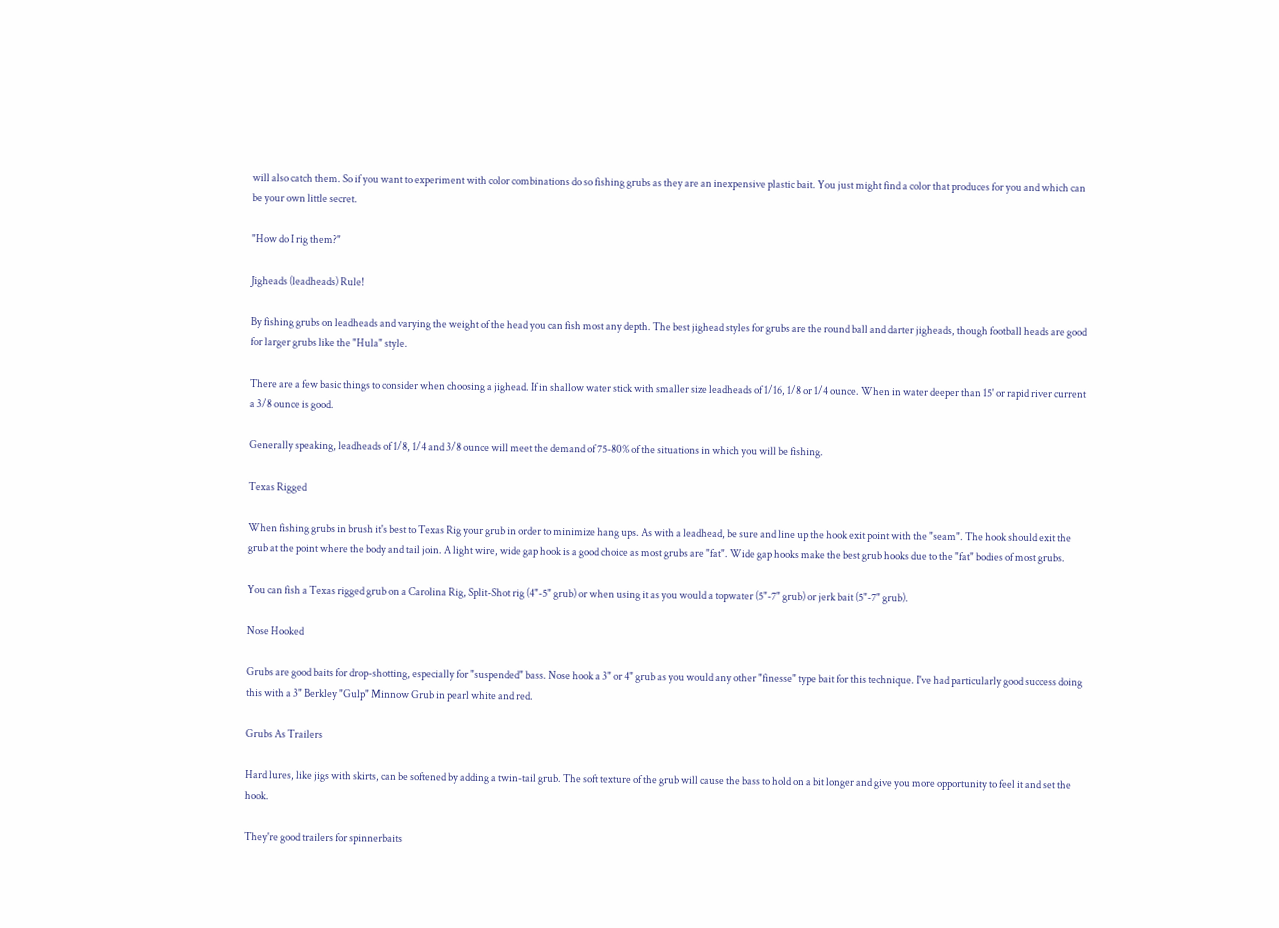will also catch them. So if you want to experiment with color combinations do so fishing grubs as they are an inexpensive plastic bait. You just might find a color that produces for you and which can be your own little secret.

"How do I rig them?"

Jigheads (leadheads) Rule!

By fishing grubs on leadheads and varying the weight of the head you can fish most any depth. The best jighead styles for grubs are the round ball and darter jigheads, though football heads are good for larger grubs like the "Hula" style.

There are a few basic things to consider when choosing a jighead. If in shallow water stick with smaller size leadheads of 1/16, 1/8 or 1/4 ounce. When in water deeper than 15' or rapid river current a 3/8 ounce is good.

Generally speaking, leadheads of 1/8, 1/4 and 3/8 ounce will meet the demand of 75-80% of the situations in which you will be fishing.

Texas Rigged

When fishing grubs in brush it's best to Texas Rig your grub in order to minimize hang ups. As with a leadhead, be sure and line up the hook exit point with the "seam". The hook should exit the grub at the point where the body and tail join. A light wire, wide gap hook is a good choice as most grubs are "fat". Wide gap hooks make the best grub hooks due to the "fat" bodies of most grubs.

You can fish a Texas rigged grub on a Carolina Rig, Split-Shot rig (4"-5" grub) or when using it as you would a topwater (5"-7" grub) or jerk bait (5"-7" grub).

Nose Hooked

Grubs are good baits for drop-shotting, especially for "suspended" bass. Nose hook a 3" or 4" grub as you would any other "finesse" type bait for this technique. I've had particularly good success doing this with a 3" Berkley "Gulp" Minnow Grub in pearl white and red.

Grubs As Trailers

Hard lures, like jigs with skirts, can be softened by adding a twin-tail grub. The soft texture of the grub will cause the bass to hold on a bit longer and give you more opportunity to feel it and set the hook.

They're good trailers for spinnerbaits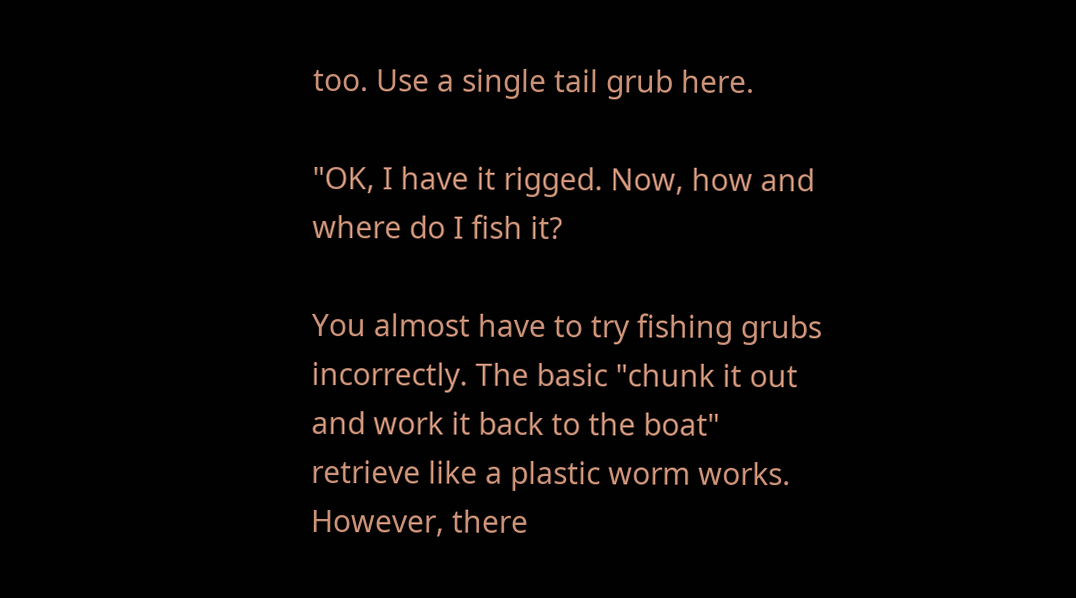too. Use a single tail grub here.

"OK, I have it rigged. Now, how and where do I fish it?

You almost have to try fishing grubs incorrectly. The basic "chunk it out and work it back to the boat" retrieve like a plastic worm works. However, there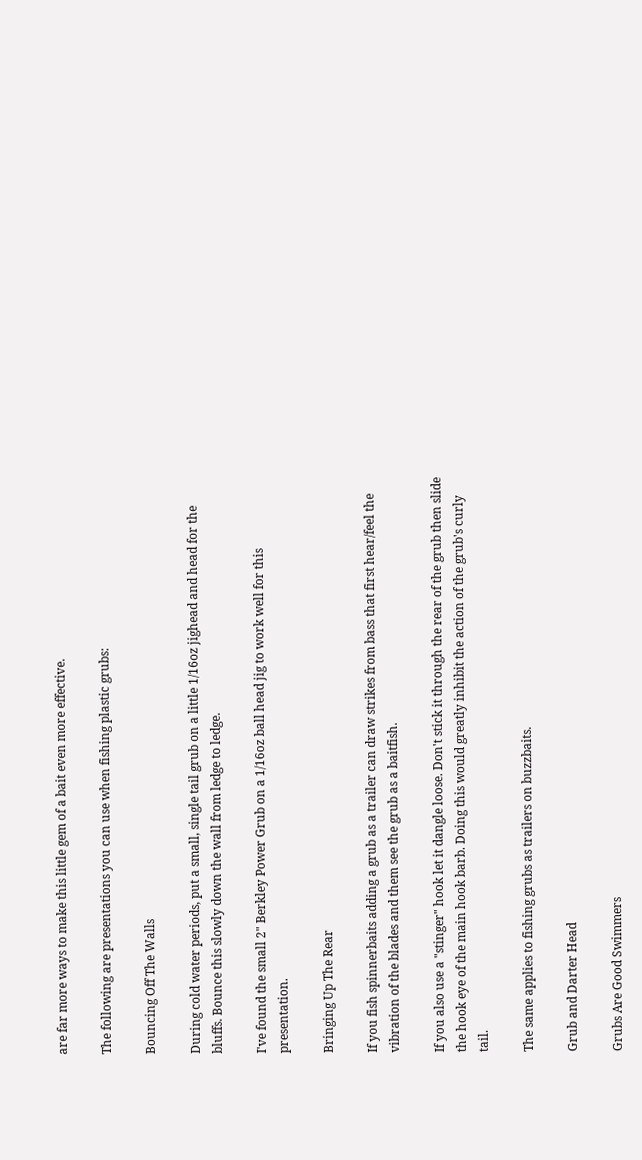are far more ways to make this little gem of a bait even more effective.

The following are presentations you can use when fishing plastic grubs:

Bouncing Off The Walls

During cold water periods, put a small, single tail grub on a little 1/16oz jighead and head for the bluffs. Bounce this slowly down the wall from ledge to ledge.

I've found the small 2" Berkley Power Grub on a 1/16oz ball head jig to work well for this presentation.

Bringing Up The Rear

If you fish spinnerbaits adding a grub as a trailer can draw strikes from bass that first hear/feel the vibration of the blades and them see the grub as a baitfish.

If you also use a "stinger" hook let it dangle loose. Don't stick it through the rear of the grub then slide the hook eye of the main hook barb. Doing this would greatly inhibit the action of the grub's curly tail.

The same applies to fishing grubs as trailers on buzzbaits.

Grub and Darter Head

Grubs Are Good Swimmers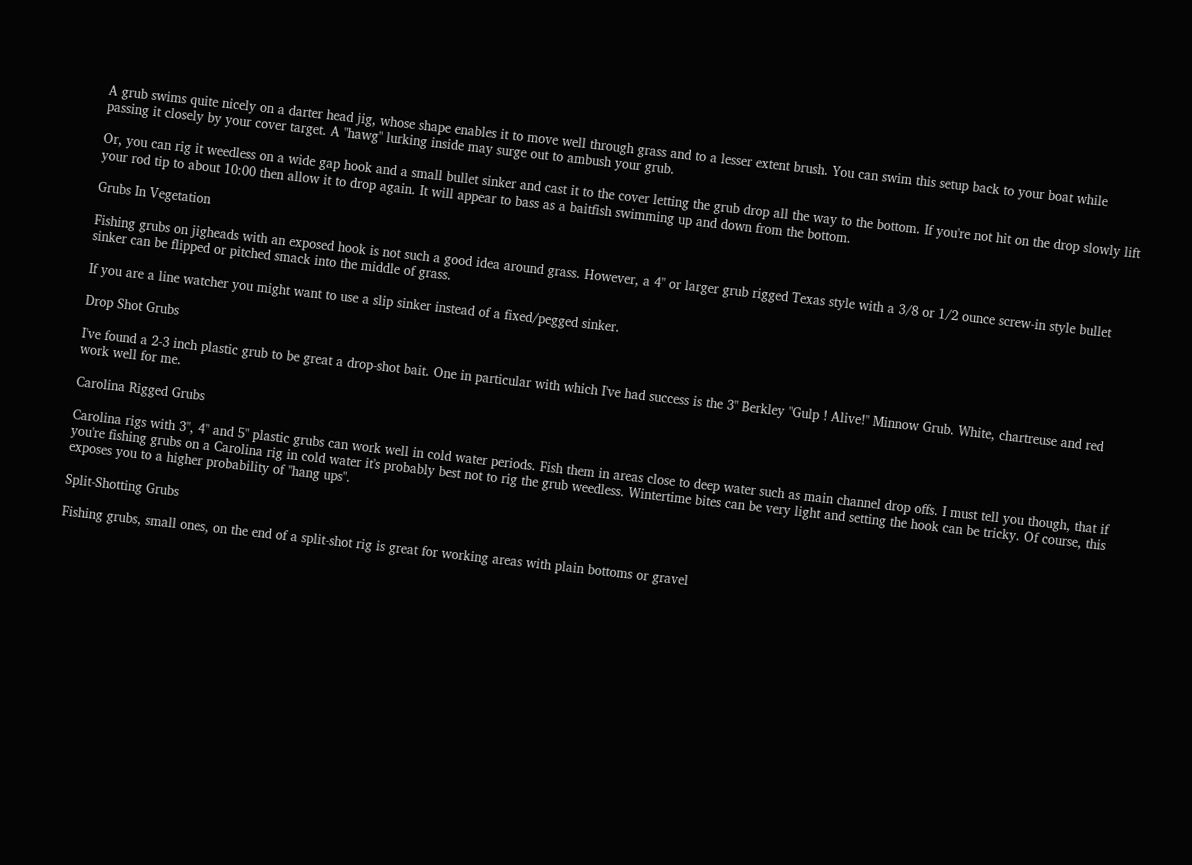A grub swims quite nicely on a darter head jig, whose shape enables it to move well through grass and to a lesser extent brush. You can swim this setup back to your boat while passing it closely by your cover target. A "hawg" lurking inside may surge out to ambush your grub.

Or, you can rig it weedless on a wide gap hook and a small bullet sinker and cast it to the cover letting the grub drop all the way to the bottom. If you're not hit on the drop slowly lift your rod tip to about 10:00 then allow it to drop again. It will appear to bass as a baitfish swimming up and down from the bottom.

Grubs In Vegetation

Fishing grubs on jigheads with an exposed hook is not such a good idea around grass. However, a 4" or larger grub rigged Texas style with a 3/8 or 1/2 ounce screw-in style bullet sinker can be flipped or pitched smack into the middle of grass.

If you are a line watcher you might want to use a slip sinker instead of a fixed/pegged sinker.

Drop Shot Grubs

I've found a 2-3 inch plastic grub to be great a drop-shot bait. One in particular with which I've had success is the 3" Berkley "Gulp ! Alive!" Minnow Grub. White, chartreuse and red work well for me.

Carolina Rigged Grubs

Carolina rigs with 3", 4" and 5" plastic grubs can work well in cold water periods. Fish them in areas close to deep water such as main channel drop offs. I must tell you though, that if you're fishing grubs on a Carolina rig in cold water it's probably best not to rig the grub weedless. Wintertime bites can be very light and setting the hook can be tricky. Of course, this exposes you to a higher probability of "hang ups".

Split-Shotting Grubs

Fishing grubs, small ones, on the end of a split-shot rig is great for working areas with plain bottoms or gravel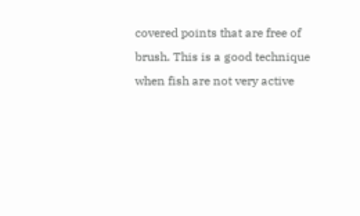covered points that are free of brush. This is a good technique when fish are not very active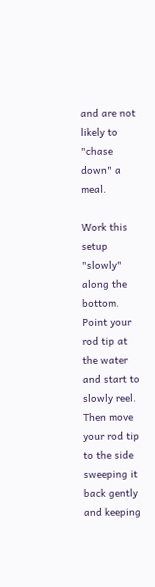and are not likely to "chase down" a meal.

Work this setup "slowly" along the bottom. Point your rod tip at the water and start to slowly reel. Then move your rod tip to the side sweeping it back gently and keeping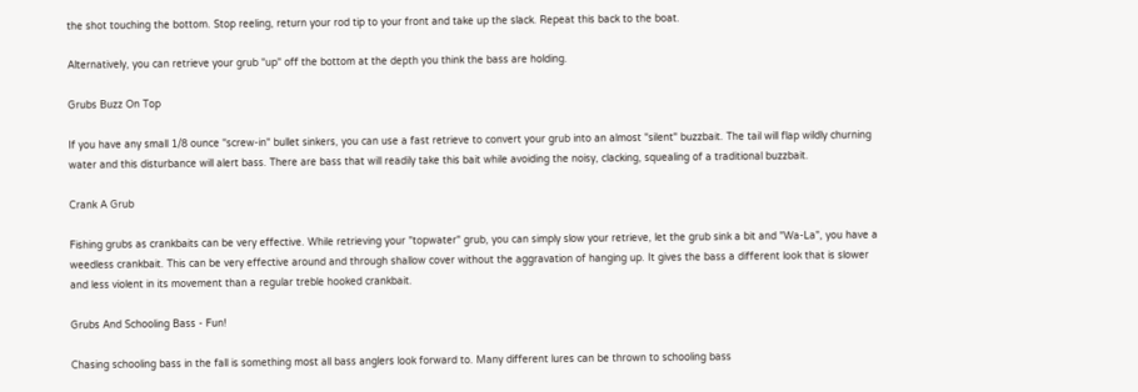the shot touching the bottom. Stop reeling, return your rod tip to your front and take up the slack. Repeat this back to the boat.

Alternatively, you can retrieve your grub "up" off the bottom at the depth you think the bass are holding.

Grubs Buzz On Top

If you have any small 1/8 ounce "screw-in" bullet sinkers, you can use a fast retrieve to convert your grub into an almost "silent" buzzbait. The tail will flap wildly churning water and this disturbance will alert bass. There are bass that will readily take this bait while avoiding the noisy, clacking, squealing of a traditional buzzbait.

Crank A Grub

Fishing grubs as crankbaits can be very effective. While retrieving your "topwater" grub, you can simply slow your retrieve, let the grub sink a bit and "Wa-La", you have a weedless crankbait. This can be very effective around and through shallow cover without the aggravation of hanging up. It gives the bass a different look that is slower and less violent in its movement than a regular treble hooked crankbait.

Grubs And Schooling Bass - Fun!

Chasing schooling bass in the fall is something most all bass anglers look forward to. Many different lures can be thrown to schooling bass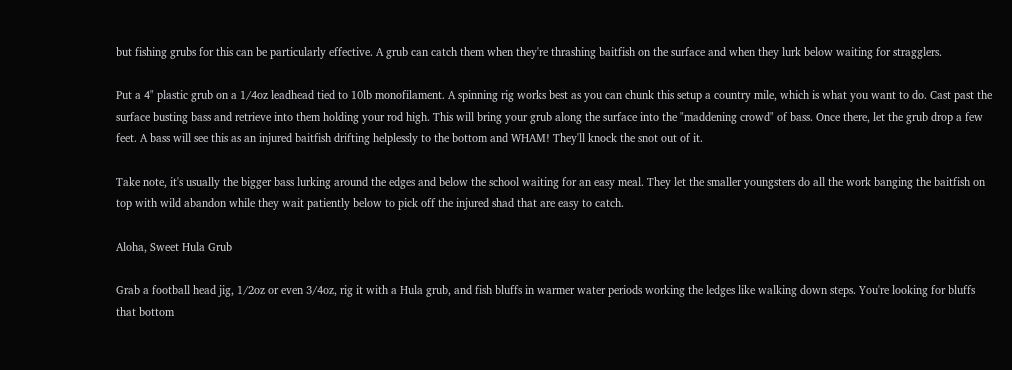but fishing grubs for this can be particularly effective. A grub can catch them when they're thrashing baitfish on the surface and when they lurk below waiting for stragglers.

Put a 4" plastic grub on a 1/4oz leadhead tied to 10lb monofilament. A spinning rig works best as you can chunk this setup a country mile, which is what you want to do. Cast past the surface busting bass and retrieve into them holding your rod high. This will bring your grub along the surface into the "maddening crowd" of bass. Once there, let the grub drop a few feet. A bass will see this as an injured baitfish drifting helplessly to the bottom and WHAM! They'll knock the snot out of it.

Take note, it's usually the bigger bass lurking around the edges and below the school waiting for an easy meal. They let the smaller youngsters do all the work banging the baitfish on top with wild abandon while they wait patiently below to pick off the injured shad that are easy to catch.

Aloha, Sweet Hula Grub

Grab a football head jig, 1/2oz or even 3/4oz, rig it with a Hula grub, and fish bluffs in warmer water periods working the ledges like walking down steps. You're looking for bluffs that bottom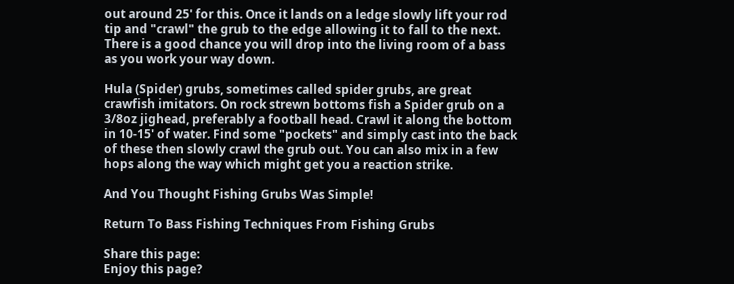out around 25' for this. Once it lands on a ledge slowly lift your rod tip and "crawl" the grub to the edge allowing it to fall to the next. There is a good chance you will drop into the living room of a bass as you work your way down.

Hula (Spider) grubs, sometimes called spider grubs, are great crawfish imitators. On rock strewn bottoms fish a Spider grub on a 3/8oz jighead, preferably a football head. Crawl it along the bottom in 10-15' of water. Find some "pockets" and simply cast into the back of these then slowly crawl the grub out. You can also mix in a few hops along the way which might get you a reaction strike.

And You Thought Fishing Grubs Was Simple!

Return To Bass Fishing Techniques From Fishing Grubs

Share this page:
Enjoy this page?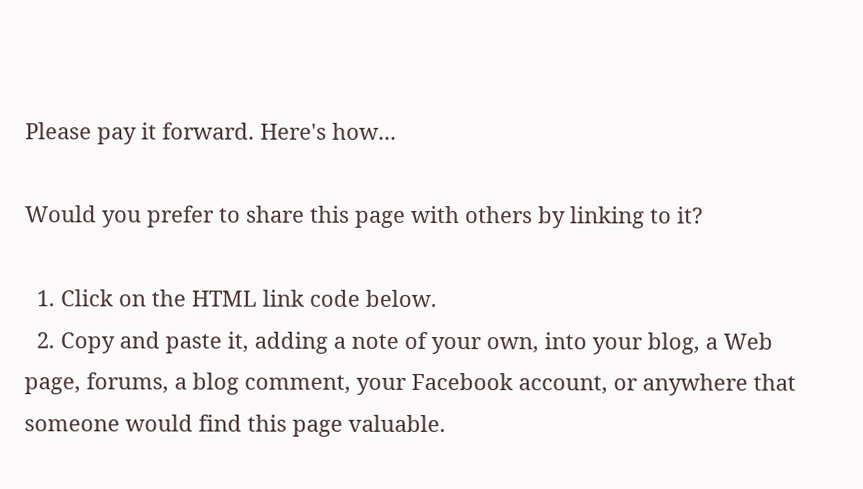Please pay it forward. Here's how...

Would you prefer to share this page with others by linking to it?

  1. Click on the HTML link code below.
  2. Copy and paste it, adding a note of your own, into your blog, a Web page, forums, a blog comment, your Facebook account, or anywhere that someone would find this page valuable.